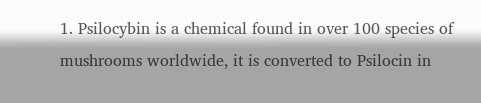1. Psilocybin is a chemical found in over 100 species of mushrooms worldwide, it is converted to Psilocin in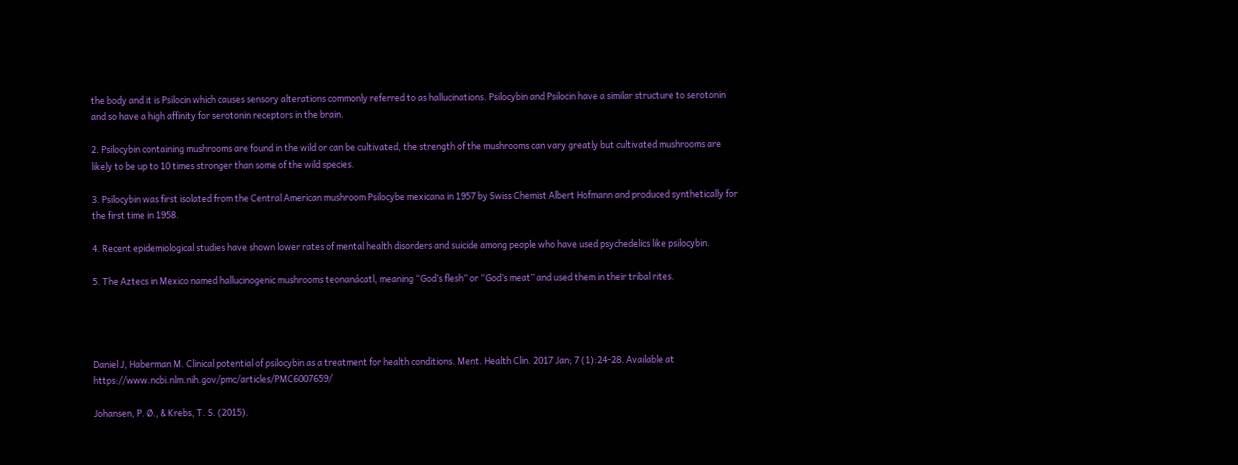the body and it is Psilocin which causes sensory alterations commonly referred to as hallucinations. Psilocybin and Psilocin have a similar structure to serotonin and so have a high affinity for serotonin receptors in the brain.

2. Psilocybin containing mushrooms are found in the wild or can be cultivated, the strength of the mushrooms can vary greatly but cultivated mushrooms are likely to be up to 10 times stronger than some of the wild species.

3. Psilocybin was first isolated from the Central American mushroom Psilocybe mexicana in 1957 by Swiss Chemist Albert Hofmann and produced synthetically for the first time in 1958.

4. Recent epidemiological studies have shown lower rates of mental health disorders and suicide among people who have used psychedelics like psilocybin.

5. The Aztecs in Mexico named hallucinogenic mushrooms teonanácatl, meaning “God’s flesh” or “God’s meat” and used them in their tribal rites.




Daniel J, Haberman M. Clinical potential of psilocybin as a treatment for health conditions. Ment. Health Clin. 2017 Jan; 7 (1):24-28. Available at https://www.ncbi.nlm.nih.gov/pmc/articles/PMC6007659/

Johansen, P. Ø., & Krebs, T. S. (2015).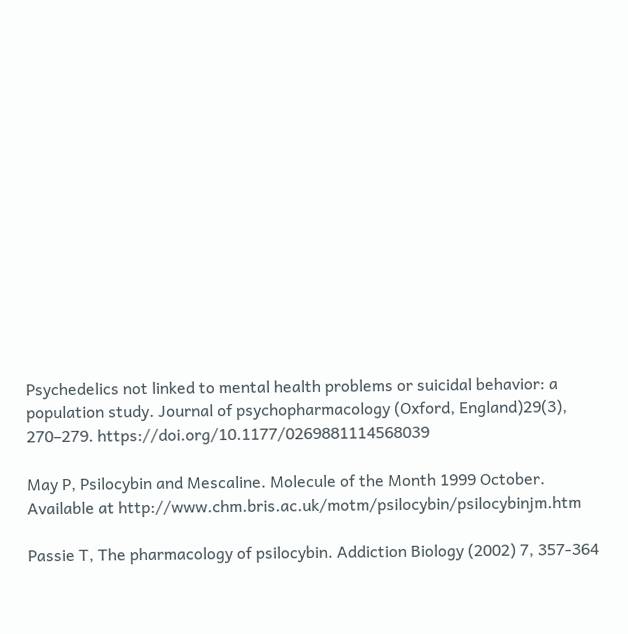Psychedelics not linked to mental health problems or suicidal behavior: a population study. Journal of psychopharmacology (Oxford, England)29(3), 270–279. https://doi.org/10.1177/0269881114568039

May P, Psilocybin and Mescaline. Molecule of the Month 1999 October. Available at http://www.chm.bris.ac.uk/motm/psilocybin/psilocybinjm.htm

Passie T, The pharmacology of psilocybin. Addiction Biology (2002) 7, 357-364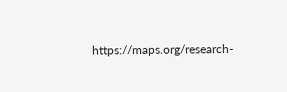https://maps.org/research-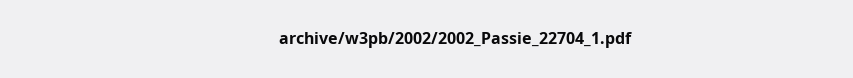archive/w3pb/2002/2002_Passie_22704_1.pdf